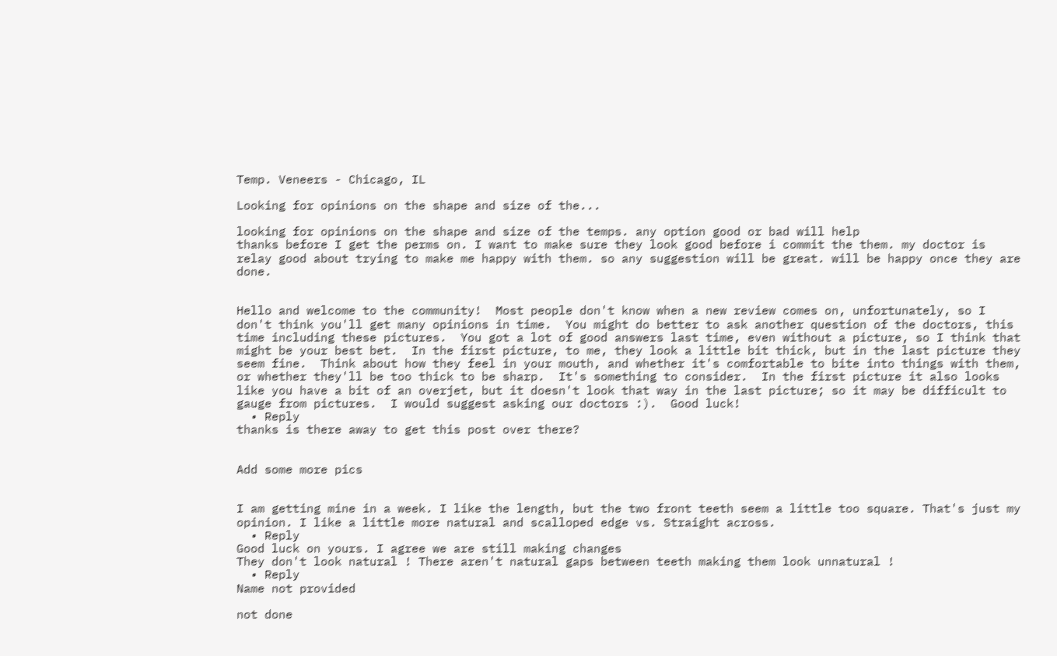Temp. Veneers - Chicago, IL

Looking for opinions on the shape and size of the...

looking for opinions on the shape and size of the temps. any option good or bad will help
thanks before I get the perms on. I want to make sure they look good before i commit the them. my doctor is relay good about trying to make me happy with them. so any suggestion will be great. will be happy once they are done.


Hello and welcome to the community!  Most people don't know when a new review comes on, unfortunately, so I don't think you'll get many opinions in time.  You might do better to ask another question of the doctors, this time including these pictures.  You got a lot of good answers last time, even without a picture, so I think that might be your best bet.  In the first picture, to me, they look a little bit thick, but in the last picture they seem fine.  Think about how they feel in your mouth, and whether it's comfortable to bite into things with them, or whether they'll be too thick to be sharp.  It's something to consider.  In the first picture it also looks like you have a bit of an overjet, but it doesn't look that way in the last picture; so it may be difficult to gauge from pictures.  I would suggest asking our doctors :).  Good luck!
  • Reply
thanks is there away to get this post over there?


Add some more pics


I am getting mine in a week. I like the length, but the two front teeth seem a little too square. That's just my opinion. I like a little more natural and scalloped edge vs. Straight across.
  • Reply
Good luck on yours. I agree we are still making changes
They don't look natural ! There aren't natural gaps between teeth making them look unnatural !
  • Reply
Name not provided

not done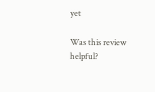yet

Was this review helpful?